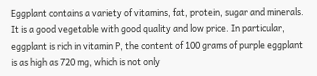Eggplant contains a variety of vitamins, fat, protein, sugar and minerals. It is a good vegetable with good quality and low price. In particular, eggplant is rich in vitamin P, the content of 100 grams of purple eggplant is as high as 720 mg, which is not only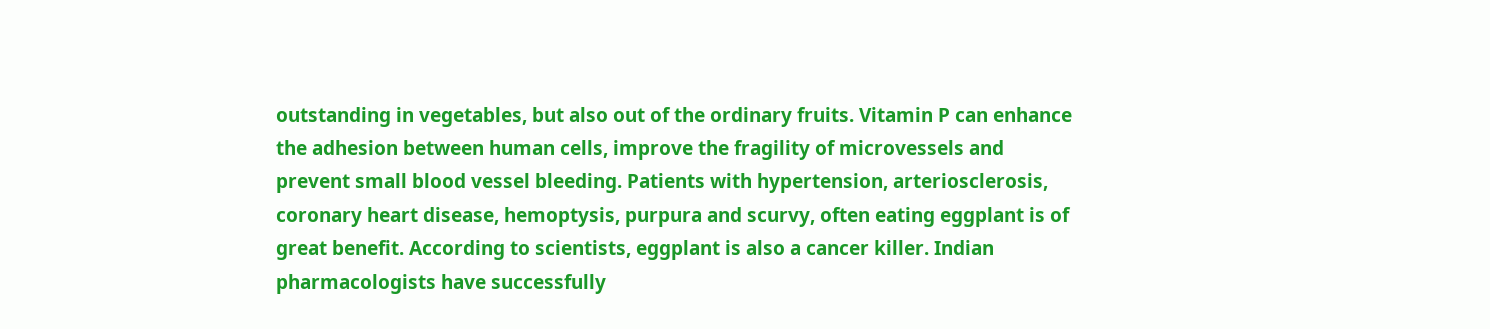outstanding in vegetables, but also out of the ordinary fruits. Vitamin P can enhance the adhesion between human cells, improve the fragility of microvessels and prevent small blood vessel bleeding. Patients with hypertension, arteriosclerosis, coronary heart disease, hemoptysis, purpura and scurvy, often eating eggplant is of great benefit. According to scientists, eggplant is also a cancer killer. Indian pharmacologists have successfully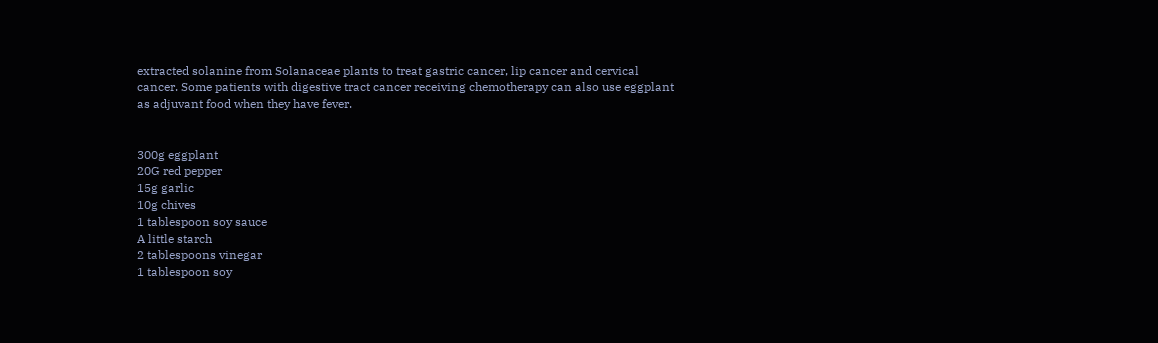extracted solanine from Solanaceae plants to treat gastric cancer, lip cancer and cervical cancer. Some patients with digestive tract cancer receiving chemotherapy can also use eggplant as adjuvant food when they have fever.


300g eggplant
20G red pepper
15g garlic
10g chives
1 tablespoon soy sauce
A little starch
2 tablespoons vinegar
1 tablespoon soy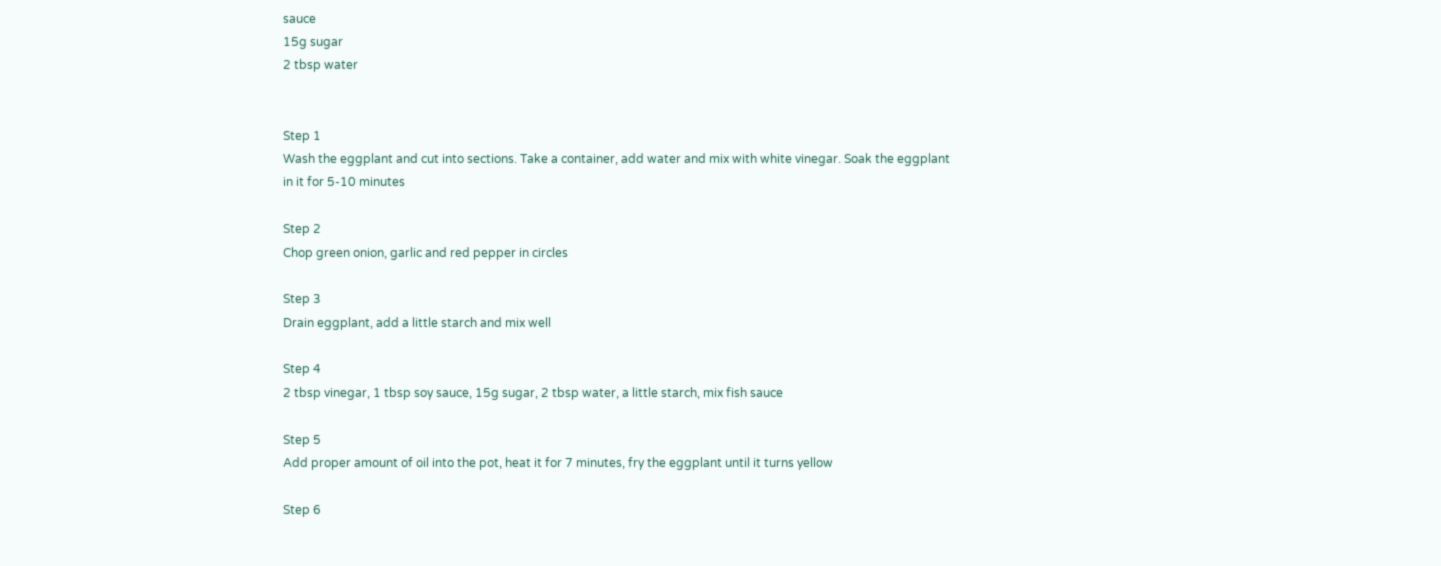sauce
15g sugar
2 tbsp water


Step 1
Wash the eggplant and cut into sections. Take a container, add water and mix with white vinegar. Soak the eggplant in it for 5-10 minutes

Step 2
Chop green onion, garlic and red pepper in circles

Step 3
Drain eggplant, add a little starch and mix well

Step 4
2 tbsp vinegar, 1 tbsp soy sauce, 15g sugar, 2 tbsp water, a little starch, mix fish sauce

Step 5
Add proper amount of oil into the pot, heat it for 7 minutes, fry the eggplant until it turns yellow

Step 6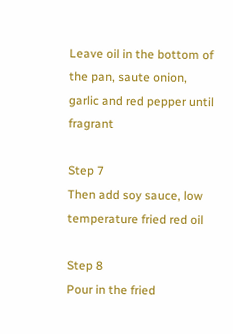Leave oil in the bottom of the pan, saute onion, garlic and red pepper until fragrant

Step 7
Then add soy sauce, low temperature fried red oil

Step 8
Pour in the fried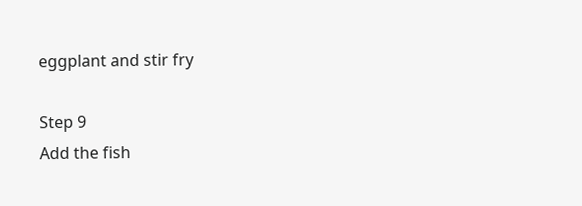eggplant and stir fry

Step 9
Add the fish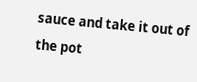sauce and take it out of the pot